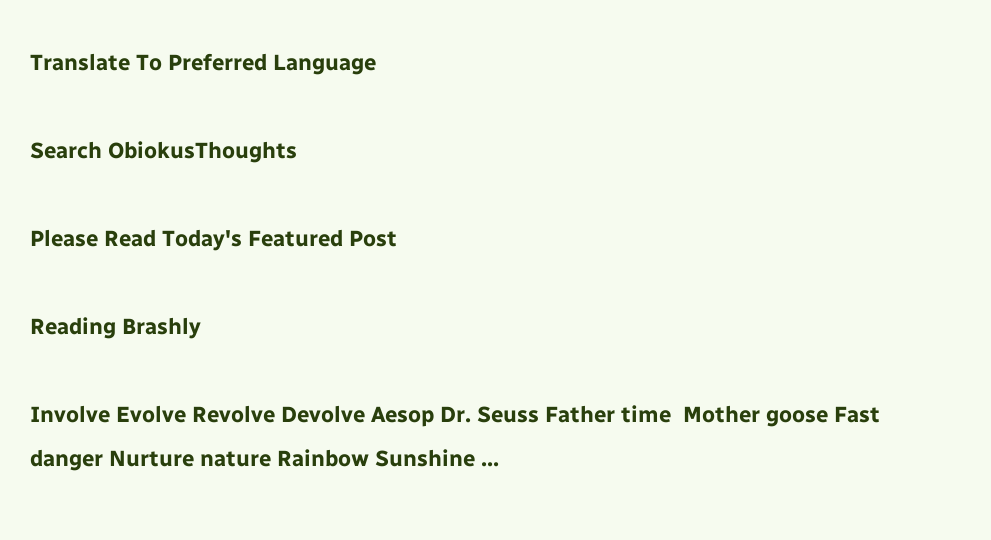Translate To Preferred Language

Search ObiokusThoughts

Please Read Today's Featured Post

Reading Brashly

Involve Evolve Revolve Devolve Aesop Dr. Seuss Father time  Mother goose Fast danger Nurture nature Rainbow Sunshine ...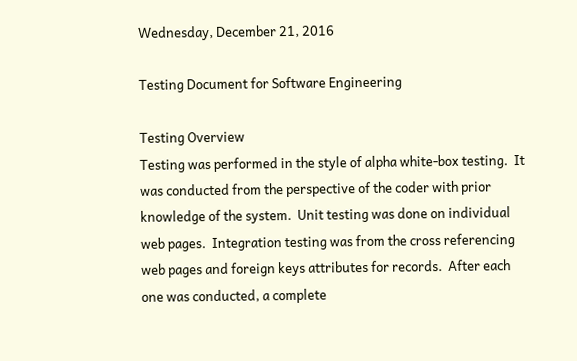Wednesday, December 21, 2016

Testing Document for Software Engineering

Testing Overview
Testing was performed in the style of alpha white-box testing.  It was conducted from the perspective of the coder with prior knowledge of the system.  Unit testing was done on individual web pages.  Integration testing was from the cross referencing web pages and foreign keys attributes for records.  After each one was conducted, a complete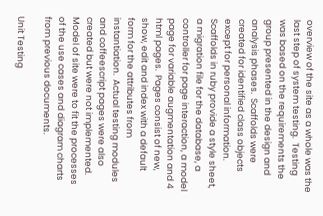overview of the site as a whole was the last step of system testing.  Testing was based on the requirements the group presented in the design and analysis phases.  Scaffolds were created for identified class objects except for personal information. Scaffolds in ruby provide a style sheet, a migration file for the database, a controller for page interaction, a model page for variable augmentation and 4 html pages.  Pages consist of new, show, edit and index with a default form for the attributes from instantiation.  Actual testing modules and coffeescript pages were also created but were not implemented.  Model of site were to fit the processes of the use cases and diagram charts from previous documents.

Unit Testing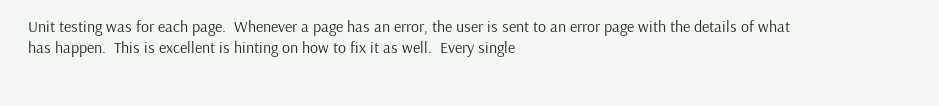Unit testing was for each page.  Whenever a page has an error, the user is sent to an error page with the details of what has happen.  This is excellent is hinting on how to fix it as well.  Every single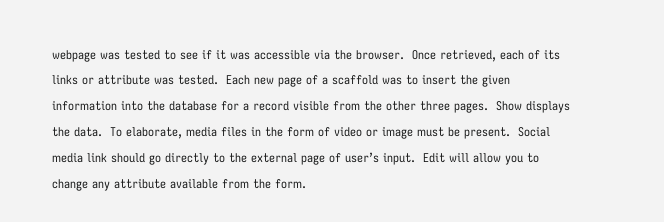webpage was tested to see if it was accessible via the browser.  Once retrieved, each of its links or attribute was tested.  Each new page of a scaffold was to insert the given information into the database for a record visible from the other three pages.  Show displays the data.  To elaborate, media files in the form of video or image must be present.  Social media link should go directly to the external page of user’s input.  Edit will allow you to change any attribute available from the form.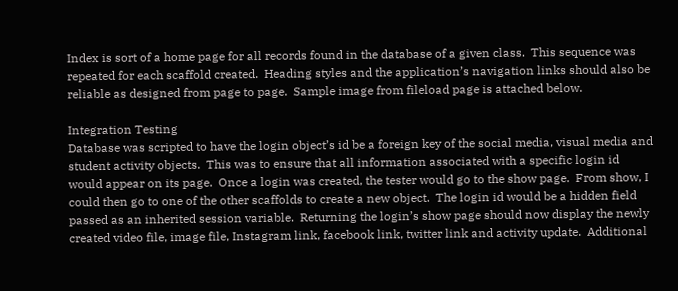Index is sort of a home page for all records found in the database of a given class.  This sequence was repeated for each scaffold created.  Heading styles and the application’s navigation links should also be reliable as designed from page to page.  Sample image from fileload page is attached below.

Integration Testing
Database was scripted to have the login object’s id be a foreign key of the social media, visual media and student activity objects.  This was to ensure that all information associated with a specific login id would appear on its page.  Once a login was created, the tester would go to the show page.  From show, I could then go to one of the other scaffolds to create a new object.  The login id would be a hidden field passed as an inherited session variable.  Returning the login’s show page should now display the newly created video file, image file, Instagram link, facebook link, twitter link and activity update.  Additional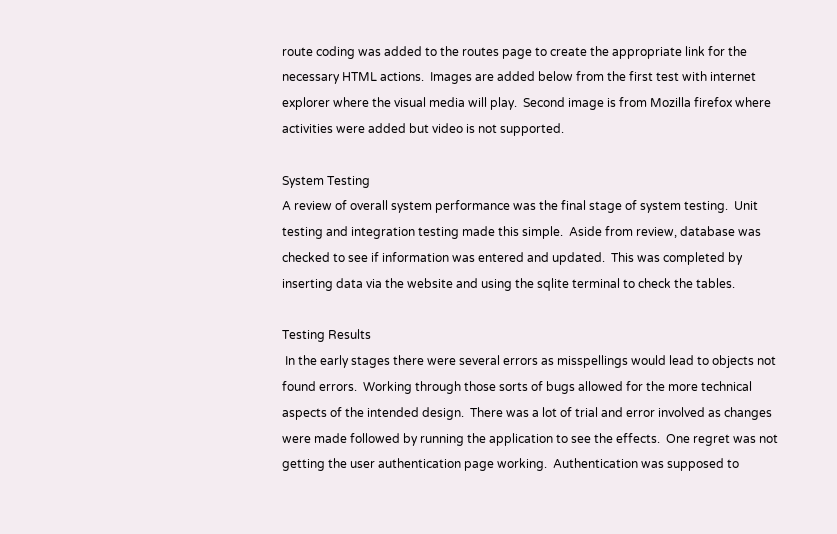route coding was added to the routes page to create the appropriate link for the necessary HTML actions.  Images are added below from the first test with internet explorer where the visual media will play.  Second image is from Mozilla firefox where activities were added but video is not supported.

System Testing
A review of overall system performance was the final stage of system testing.  Unit testing and integration testing made this simple.  Aside from review, database was checked to see if information was entered and updated.  This was completed by inserting data via the website and using the sqlite terminal to check the tables.

Testing Results
 In the early stages there were several errors as misspellings would lead to objects not found errors.  Working through those sorts of bugs allowed for the more technical aspects of the intended design.  There was a lot of trial and error involved as changes were made followed by running the application to see the effects.  One regret was not getting the user authentication page working.  Authentication was supposed to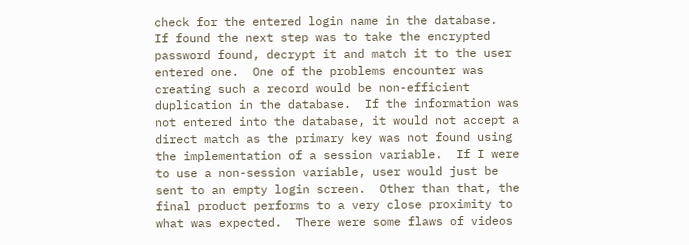check for the entered login name in the database.  If found the next step was to take the encrypted password found, decrypt it and match it to the user entered one.  One of the problems encounter was creating such a record would be non-efficient duplication in the database.  If the information was not entered into the database, it would not accept a direct match as the primary key was not found using the implementation of a session variable.  If I were to use a non-session variable, user would just be sent to an empty login screen.  Other than that, the final product performs to a very close proximity to what was expected.  There were some flaws of videos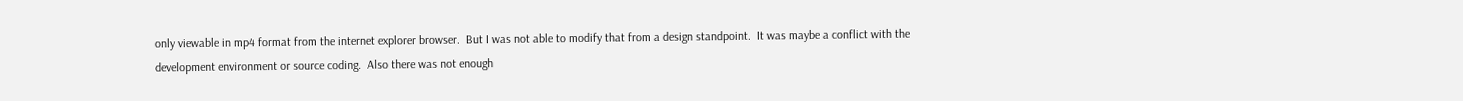only viewable in mp4 format from the internet explorer browser.  But I was not able to modify that from a design standpoint.  It was maybe a conflict with the development environment or source coding.  Also there was not enough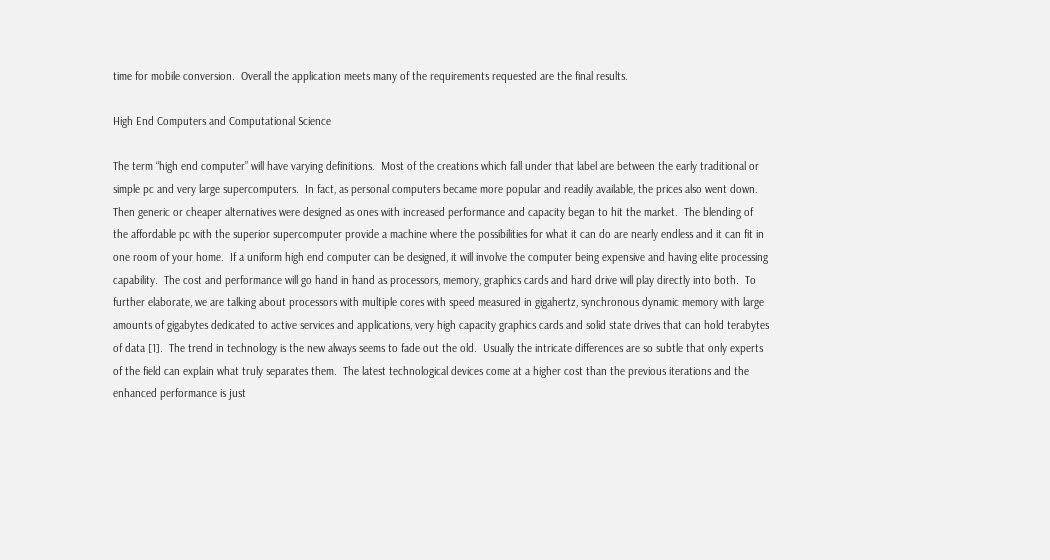time for mobile conversion.  Overall the application meets many of the requirements requested are the final results.

High End Computers and Computational Science

The term “high end computer” will have varying definitions.  Most of the creations which fall under that label are between the early traditional or simple pc and very large supercomputers.  In fact, as personal computers became more popular and readily available, the prices also went down.  Then generic or cheaper alternatives were designed as ones with increased performance and capacity began to hit the market.  The blending of the affordable pc with the superior supercomputer provide a machine where the possibilities for what it can do are nearly endless and it can fit in one room of your home.  If a uniform high end computer can be designed, it will involve the computer being expensive and having elite processing capability.  The cost and performance will go hand in hand as processors, memory, graphics cards and hard drive will play directly into both.  To further elaborate, we are talking about processors with multiple cores with speed measured in gigahertz, synchronous dynamic memory with large amounts of gigabytes dedicated to active services and applications, very high capacity graphics cards and solid state drives that can hold terabytes of data [1].  The trend in technology is the new always seems to fade out the old.  Usually the intricate differences are so subtle that only experts of the field can explain what truly separates them.  The latest technological devices come at a higher cost than the previous iterations and the enhanced performance is just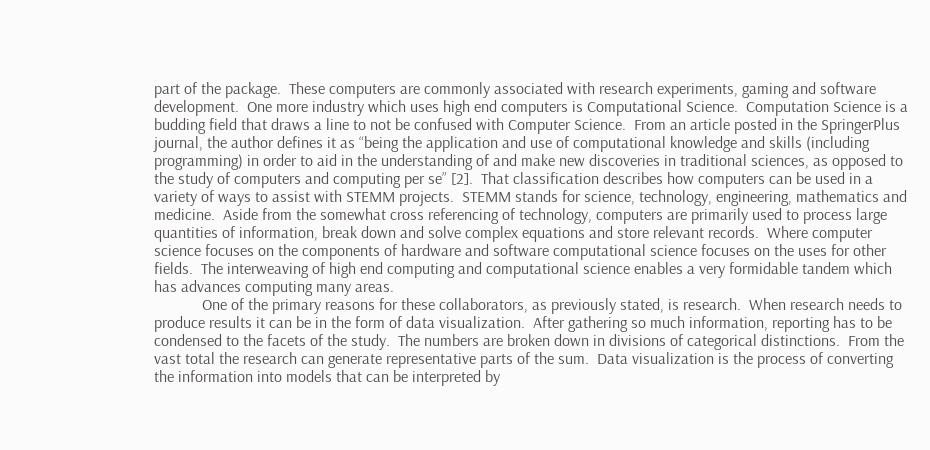part of the package.  These computers are commonly associated with research experiments, gaming and software development.  One more industry which uses high end computers is Computational Science.  Computation Science is a budding field that draws a line to not be confused with Computer Science.  From an article posted in the SpringerPlus journal, the author defines it as “being the application and use of computational knowledge and skills (including programming) in order to aid in the understanding of and make new discoveries in traditional sciences, as opposed to the study of computers and computing per se” [2].  That classification describes how computers can be used in a variety of ways to assist with STEMM projects.  STEMM stands for science, technology, engineering, mathematics and medicine.  Aside from the somewhat cross referencing of technology, computers are primarily used to process large quantities of information, break down and solve complex equations and store relevant records.  Where computer science focuses on the components of hardware and software computational science focuses on the uses for other fields.  The interweaving of high end computing and computational science enables a very formidable tandem which has advances computing many areas.
            One of the primary reasons for these collaborators, as previously stated, is research.  When research needs to produce results it can be in the form of data visualization.  After gathering so much information, reporting has to be condensed to the facets of the study.  The numbers are broken down in divisions of categorical distinctions.  From the vast total the research can generate representative parts of the sum.  Data visualization is the process of converting the information into models that can be interpreted by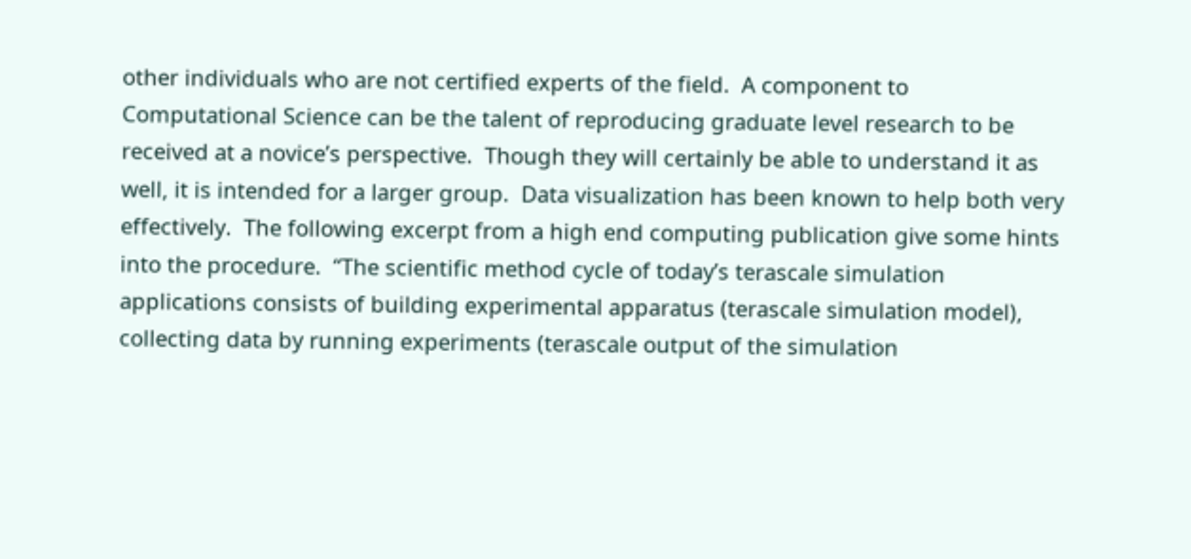other individuals who are not certified experts of the field.  A component to Computational Science can be the talent of reproducing graduate level research to be received at a novice’s perspective.  Though they will certainly be able to understand it as well, it is intended for a larger group.  Data visualization has been known to help both very effectively.  The following excerpt from a high end computing publication give some hints into the procedure.  “The scientific method cycle of today’s terascale simulation applications consists of building experimental apparatus (terascale simulation model), collecting data by running experiments (terascale output of the simulation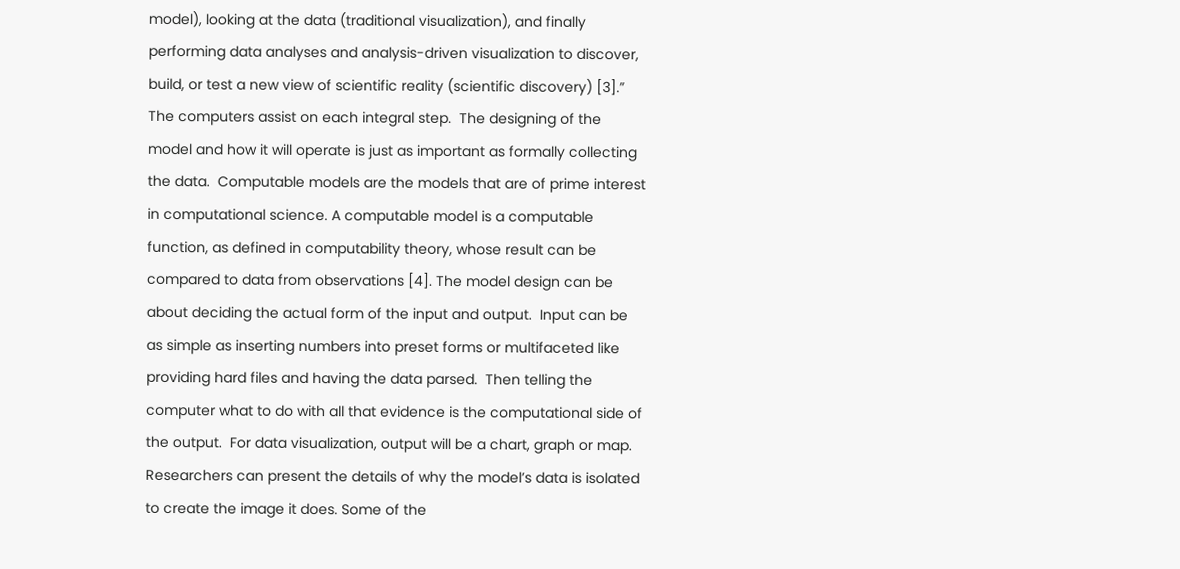model), looking at the data (traditional visualization), and finally performing data analyses and analysis-driven visualization to discover, build, or test a new view of scientific reality (scientific discovery) [3].”  The computers assist on each integral step.  The designing of the model and how it will operate is just as important as formally collecting the data.  Computable models are the models that are of prime interest in computational science. A computable model is a computable function, as defined in computability theory, whose result can be compared to data from observations [4]. The model design can be about deciding the actual form of the input and output.  Input can be as simple as inserting numbers into preset forms or multifaceted like providing hard files and having the data parsed.  Then telling the computer what to do with all that evidence is the computational side of the output.  For data visualization, output will be a chart, graph or map.  Researchers can present the details of why the model’s data is isolated to create the image it does. Some of the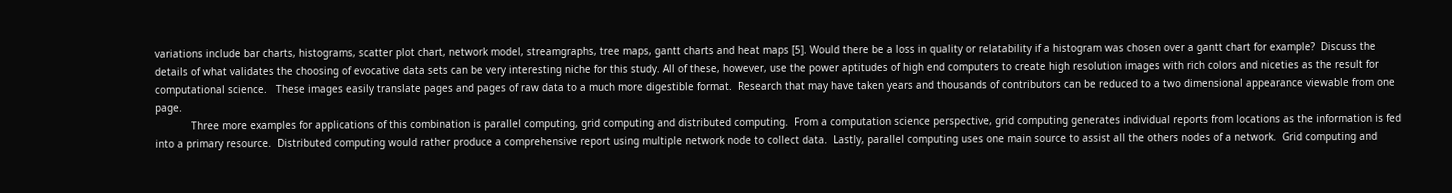variations include bar charts, histograms, scatter plot chart, network model, streamgraphs, tree maps, gantt charts and heat maps [5]. Would there be a loss in quality or relatability if a histogram was chosen over a gantt chart for example?  Discuss the details of what validates the choosing of evocative data sets can be very interesting niche for this study. All of these, however, use the power aptitudes of high end computers to create high resolution images with rich colors and niceties as the result for computational science.   These images easily translate pages and pages of raw data to a much more digestible format.  Research that may have taken years and thousands of contributors can be reduced to a two dimensional appearance viewable from one page.
            Three more examples for applications of this combination is parallel computing, grid computing and distributed computing.  From a computation science perspective, grid computing generates individual reports from locations as the information is fed into a primary resource.  Distributed computing would rather produce a comprehensive report using multiple network node to collect data.  Lastly, parallel computing uses one main source to assist all the others nodes of a network.  Grid computing and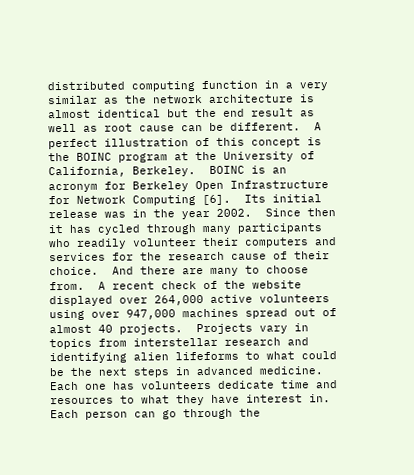distributed computing function in a very similar as the network architecture is almost identical but the end result as well as root cause can be different.  A perfect illustration of this concept is the BOINC program at the University of California, Berkeley.  BOINC is an acronym for Berkeley Open Infrastructure for Network Computing [6].  Its initial release was in the year 2002.  Since then it has cycled through many participants who readily volunteer their computers and services for the research cause of their choice.  And there are many to choose from.  A recent check of the website displayed over 264,000 active volunteers using over 947,000 machines spread out of almost 40 projects.  Projects vary in topics from interstellar research and identifying alien lifeforms to what could be the next steps in advanced medicine.  Each one has volunteers dedicate time and resources to what they have interest in.  Each person can go through the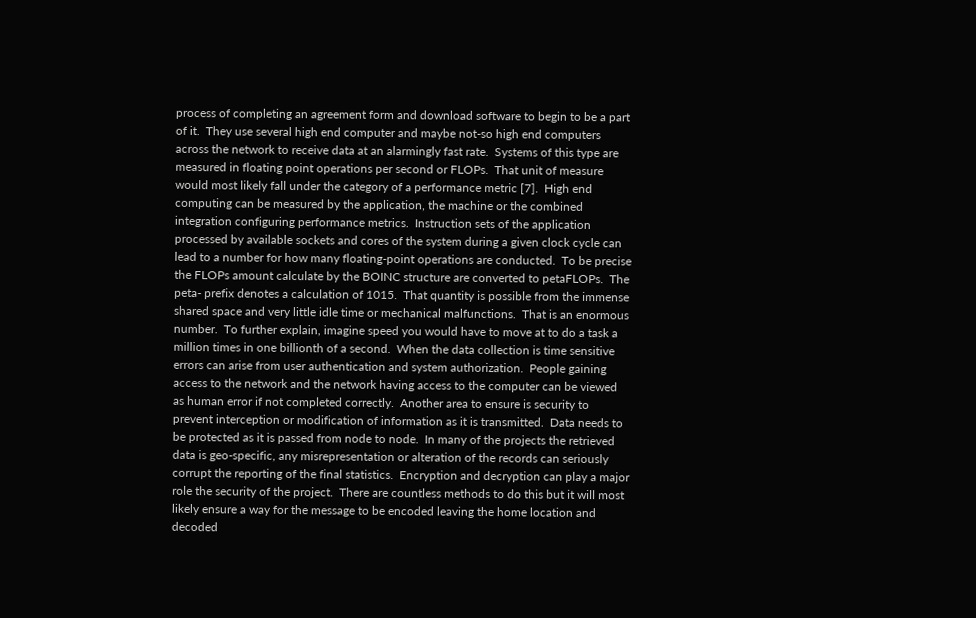process of completing an agreement form and download software to begin to be a part of it.  They use several high end computer and maybe not-so high end computers across the network to receive data at an alarmingly fast rate.  Systems of this type are measured in floating point operations per second or FLOPs.  That unit of measure would most likely fall under the category of a performance metric [7].  High end computing can be measured by the application, the machine or the combined integration configuring performance metrics.  Instruction sets of the application processed by available sockets and cores of the system during a given clock cycle can lead to a number for how many floating-point operations are conducted.  To be precise the FLOPs amount calculate by the BOINC structure are converted to petaFLOPs.  The peta- prefix denotes a calculation of 1015.  That quantity is possible from the immense shared space and very little idle time or mechanical malfunctions.  That is an enormous number.  To further explain, imagine speed you would have to move at to do a task a million times in one billionth of a second.  When the data collection is time sensitive errors can arise from user authentication and system authorization.  People gaining access to the network and the network having access to the computer can be viewed as human error if not completed correctly.  Another area to ensure is security to prevent interception or modification of information as it is transmitted.  Data needs to be protected as it is passed from node to node.  In many of the projects the retrieved data is geo-specific, any misrepresentation or alteration of the records can seriously corrupt the reporting of the final statistics.  Encryption and decryption can play a major role the security of the project.  There are countless methods to do this but it will most likely ensure a way for the message to be encoded leaving the home location and decoded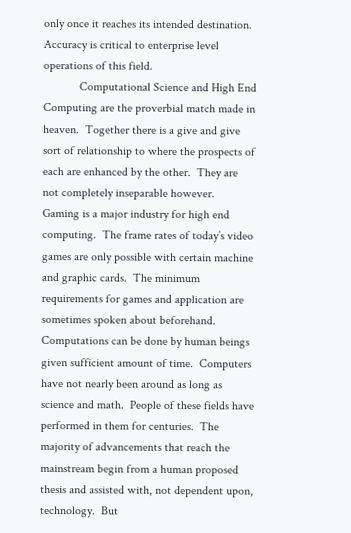only once it reaches its intended destination.  Accuracy is critical to enterprise level operations of this field.
            Computational Science and High End Computing are the proverbial match made in heaven.  Together there is a give and give sort of relationship to where the prospects of each are enhanced by the other.  They are not completely inseparable however.  Gaming is a major industry for high end computing.  The frame rates of today’s video games are only possible with certain machine and graphic cards.  The minimum requirements for games and application are sometimes spoken about beforehand.  Computations can be done by human beings given sufficient amount of time.  Computers have not nearly been around as long as science and math.  People of these fields have performed in them for centuries.  The majority of advancements that reach the mainstream begin from a human proposed thesis and assisted with, not dependent upon, technology.  But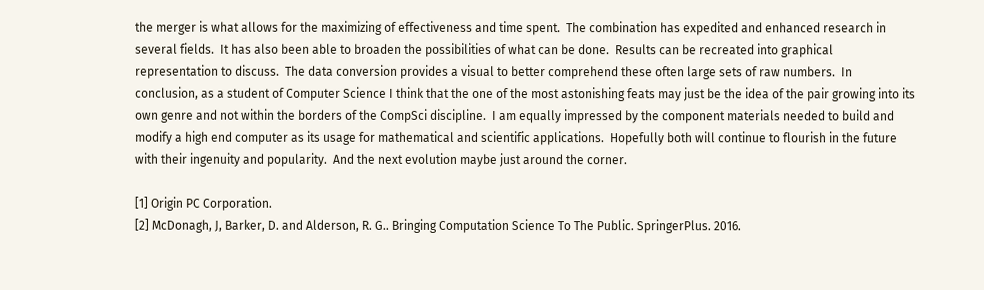the merger is what allows for the maximizing of effectiveness and time spent.  The combination has expedited and enhanced research in several fields.  It has also been able to broaden the possibilities of what can be done.  Results can be recreated into graphical representation to discuss.  The data conversion provides a visual to better comprehend these often large sets of raw numbers.  In conclusion, as a student of Computer Science I think that the one of the most astonishing feats may just be the idea of the pair growing into its own genre and not within the borders of the CompSci discipline.  I am equally impressed by the component materials needed to build and modify a high end computer as its usage for mathematical and scientific applications.  Hopefully both will continue to flourish in the future with their ingenuity and popularity.  And the next evolution maybe just around the corner.

[1] Origin PC Corporation.
[2] McDonagh, J, Barker, D. and Alderson, R. G.. Bringing Computation Science To The Public. SpringerPlus. 2016.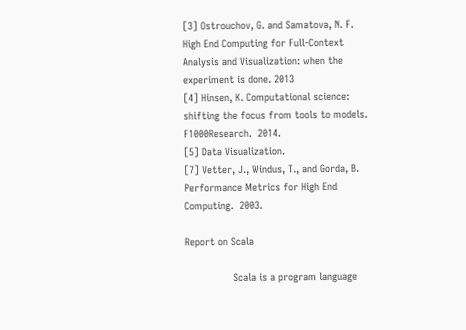[3] Ostrouchov, G. and Samatova, N. F. High End Computing for Full-Context Analysis and Visualization: when the experiment is done. 2013
[4] Hinsen, K. Computational science: shifting the focus from tools to models.  F1000Research.  2014.
[5] Data Visualization.
[7] Vetter, J., Windus, T., and Gorda, B.  Performance Metrics for High End Computing.  2003.

Report on Scala

                Scala is a program language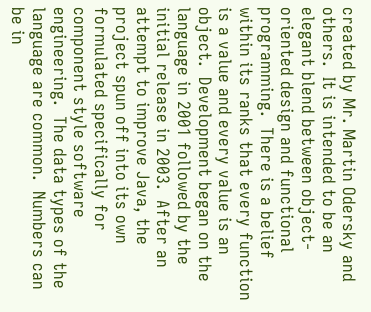created by Mr. Martin Odersky and others.  It is intended to be an elegant blend between object-oriented design and functional programming.  There is a belief within its ranks that every function is a value and every value is an object.  Development began on the language in 2001 followed by the initial release in 2003.  After an attempt to improve Java, the project spun off into its own formulated specifically for component style software engineering.  The data types of the language are common.  Numbers can be in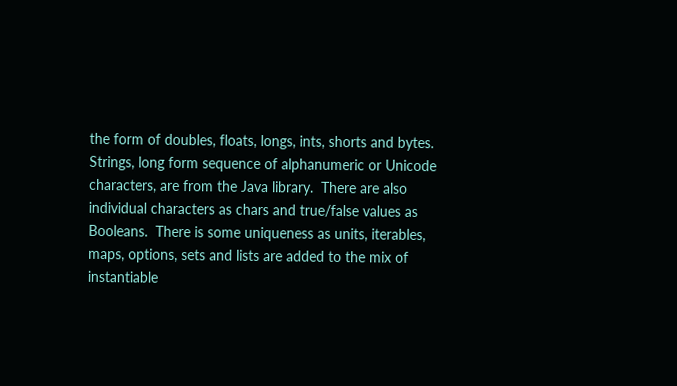the form of doubles, floats, longs, ints, shorts and bytes.  Strings, long form sequence of alphanumeric or Unicode characters, are from the Java library.  There are also individual characters as chars and true/false values as Booleans.  There is some uniqueness as units, iterables, maps, options, sets and lists are added to the mix of instantiable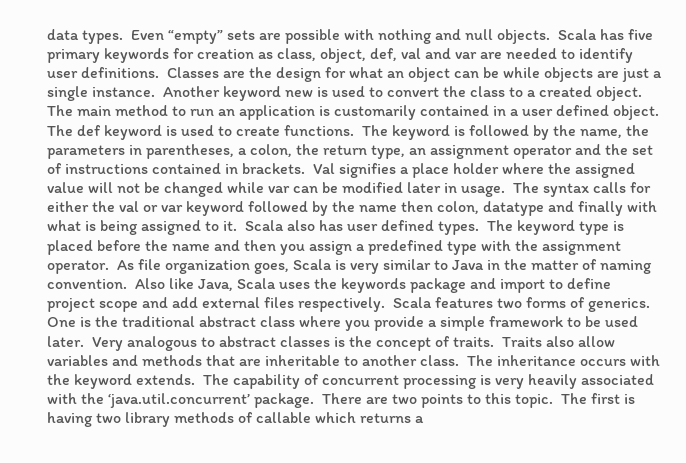data types.  Even “empty” sets are possible with nothing and null objects.  Scala has five primary keywords for creation as class, object, def, val and var are needed to identify user definitions.  Classes are the design for what an object can be while objects are just a single instance.  Another keyword new is used to convert the class to a created object.  The main method to run an application is customarily contained in a user defined object.  The def keyword is used to create functions.  The keyword is followed by the name, the parameters in parentheses, a colon, the return type, an assignment operator and the set of instructions contained in brackets.  Val signifies a place holder where the assigned value will not be changed while var can be modified later in usage.  The syntax calls for either the val or var keyword followed by the name then colon, datatype and finally with what is being assigned to it.  Scala also has user defined types.  The keyword type is placed before the name and then you assign a predefined type with the assignment operator.  As file organization goes, Scala is very similar to Java in the matter of naming convention.  Also like Java, Scala uses the keywords package and import to define project scope and add external files respectively.  Scala features two forms of generics.  One is the traditional abstract class where you provide a simple framework to be used later.  Very analogous to abstract classes is the concept of traits.  Traits also allow variables and methods that are inheritable to another class.  The inheritance occurs with the keyword extends.  The capability of concurrent processing is very heavily associated with the ‘java.util.concurrent’ package.  There are two points to this topic.  The first is having two library methods of callable which returns a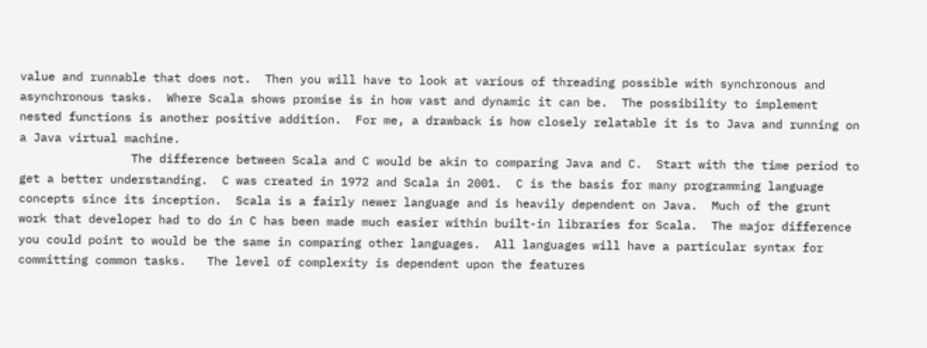value and runnable that does not.  Then you will have to look at various of threading possible with synchronous and asynchronous tasks.  Where Scala shows promise is in how vast and dynamic it can be.  The possibility to implement nested functions is another positive addition.  For me, a drawback is how closely relatable it is to Java and running on a Java virtual machine.
                The difference between Scala and C would be akin to comparing Java and C.  Start with the time period to get a better understanding.  C was created in 1972 and Scala in 2001.  C is the basis for many programming language concepts since its inception.  Scala is a fairly newer language and is heavily dependent on Java.  Much of the grunt work that developer had to do in C has been made much easier within built-in libraries for Scala.  The major difference you could point to would be the same in comparing other languages.  All languages will have a particular syntax for committing common tasks.   The level of complexity is dependent upon the features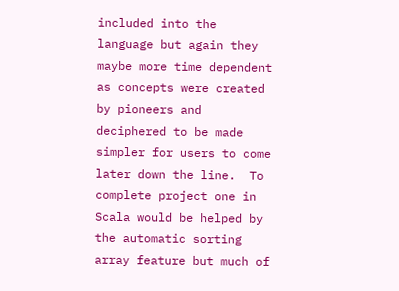included into the language but again they maybe more time dependent as concepts were created by pioneers and deciphered to be made simpler for users to come later down the line.  To complete project one in Scala would be helped by the automatic sorting array feature but much of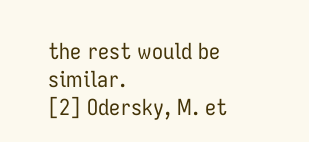the rest would be similar.
[2] Odersky, M. et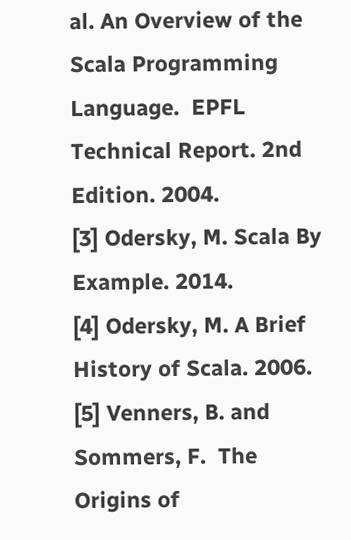al. An Overview of the Scala Programming Language.  EPFL Technical Report. 2nd Edition. 2004.
[3] Odersky, M. Scala By Example. 2014.
[4] Odersky, M. A Brief History of Scala. 2006.
[5] Venners, B. and Sommers, F.  The Origins of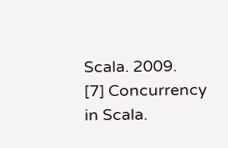Scala. 2009.
[7] Concurrency in Scala.